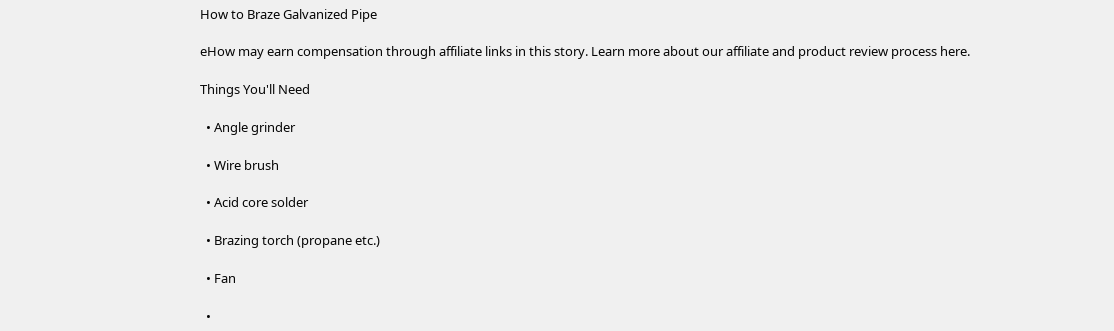How to Braze Galvanized Pipe

eHow may earn compensation through affiliate links in this story. Learn more about our affiliate and product review process here.

Things You'll Need

  • Angle grinder

  • Wire brush

  • Acid core solder

  • Brazing torch (propane etc.)

  • Fan

  •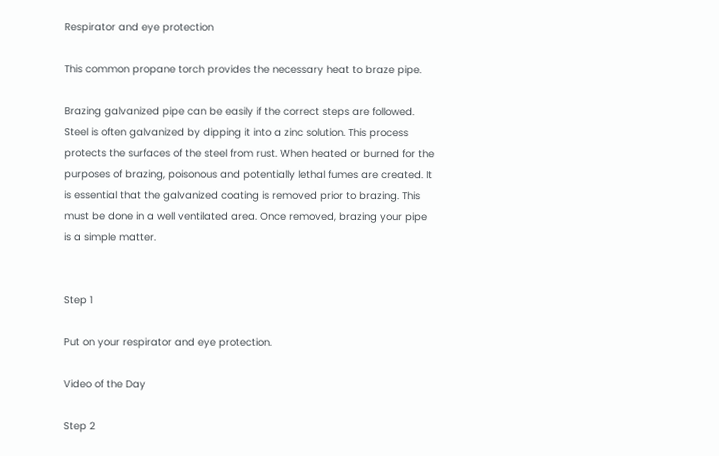Respirator and eye protection

This common propane torch provides the necessary heat to braze pipe.

Brazing galvanized pipe can be easily if the correct steps are followed. Steel is often galvanized by dipping it into a zinc solution. This process protects the surfaces of the steel from rust. When heated or burned for the purposes of brazing, poisonous and potentially lethal fumes are created. It is essential that the galvanized coating is removed prior to brazing. This must be done in a well ventilated area. Once removed, brazing your pipe is a simple matter.


Step 1

Put on your respirator and eye protection.

Video of the Day

Step 2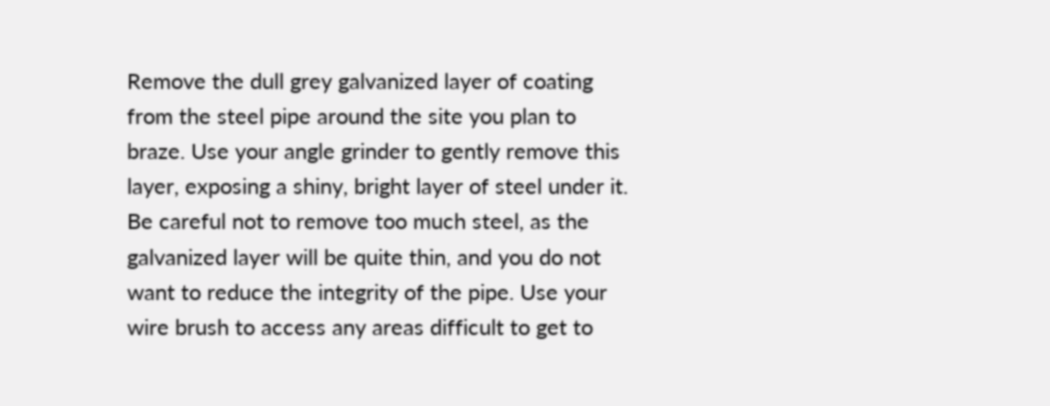Remove the dull grey galvanized layer of coating from the steel pipe around the site you plan to braze. Use your angle grinder to gently remove this layer, exposing a shiny, bright layer of steel under it. Be careful not to remove too much steel, as the galvanized layer will be quite thin, and you do not want to reduce the integrity of the pipe. Use your wire brush to access any areas difficult to get to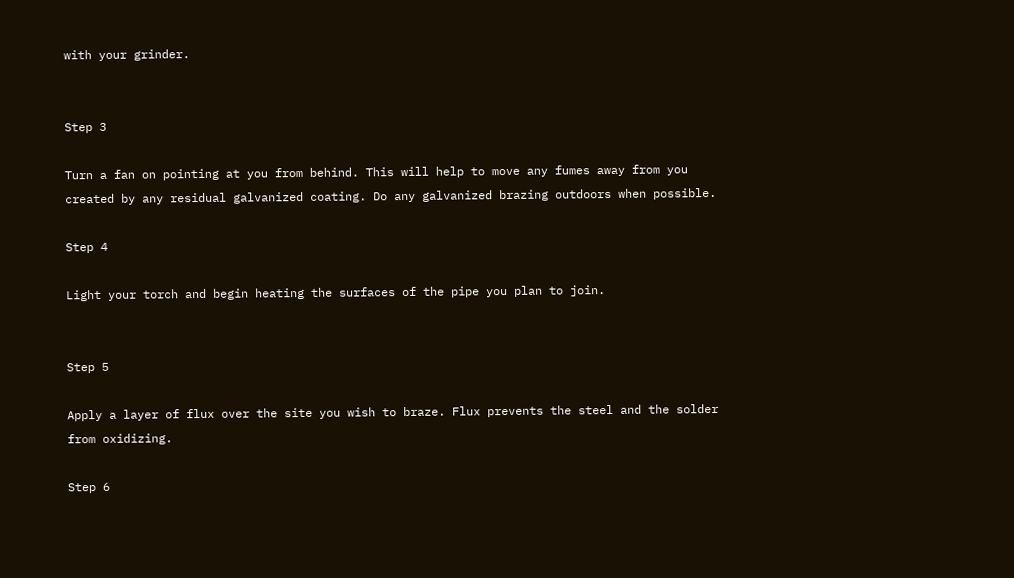with your grinder.


Step 3

Turn a fan on pointing at you from behind. This will help to move any fumes away from you created by any residual galvanized coating. Do any galvanized brazing outdoors when possible.

Step 4

Light your torch and begin heating the surfaces of the pipe you plan to join.


Step 5

Apply a layer of flux over the site you wish to braze. Flux prevents the steel and the solder from oxidizing.

Step 6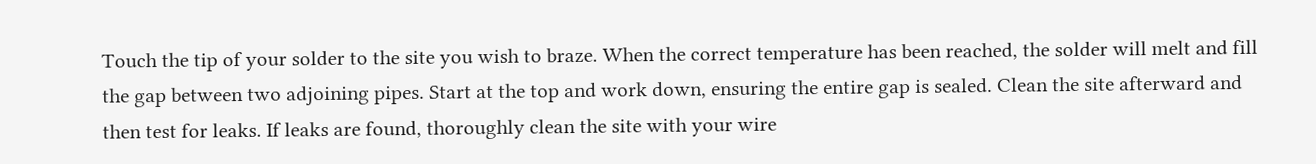Touch the tip of your solder to the site you wish to braze. When the correct temperature has been reached, the solder will melt and fill the gap between two adjoining pipes. Start at the top and work down, ensuring the entire gap is sealed. Clean the site afterward and then test for leaks. If leaks are found, thoroughly clean the site with your wire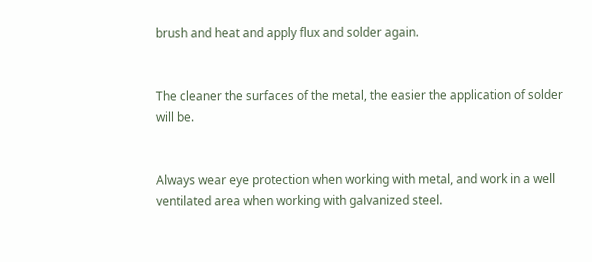brush and heat and apply flux and solder again.


The cleaner the surfaces of the metal, the easier the application of solder will be.


Always wear eye protection when working with metal, and work in a well ventilated area when working with galvanized steel.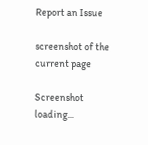Report an Issue

screenshot of the current page

Screenshot loading...